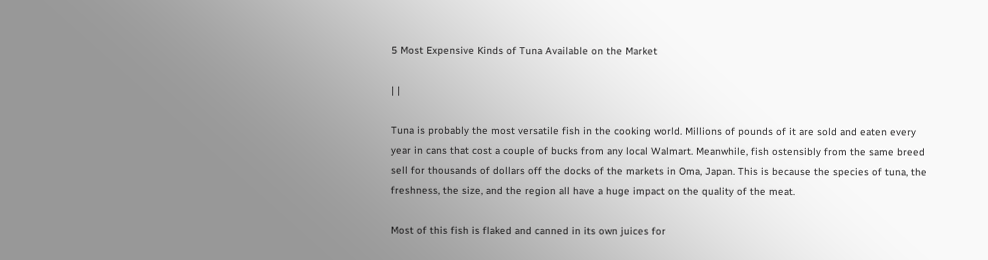5 Most Expensive Kinds of Tuna Available on the Market

| |

Tuna is probably the most versatile fish in the cooking world. Millions of pounds of it are sold and eaten every year in cans that cost a couple of bucks from any local Walmart. Meanwhile, fish ostensibly from the same breed sell for thousands of dollars off the docks of the markets in Oma, Japan. This is because the species of tuna, the freshness, the size, and the region all have a huge impact on the quality of the meat.

Most of this fish is flaked and canned in its own juices for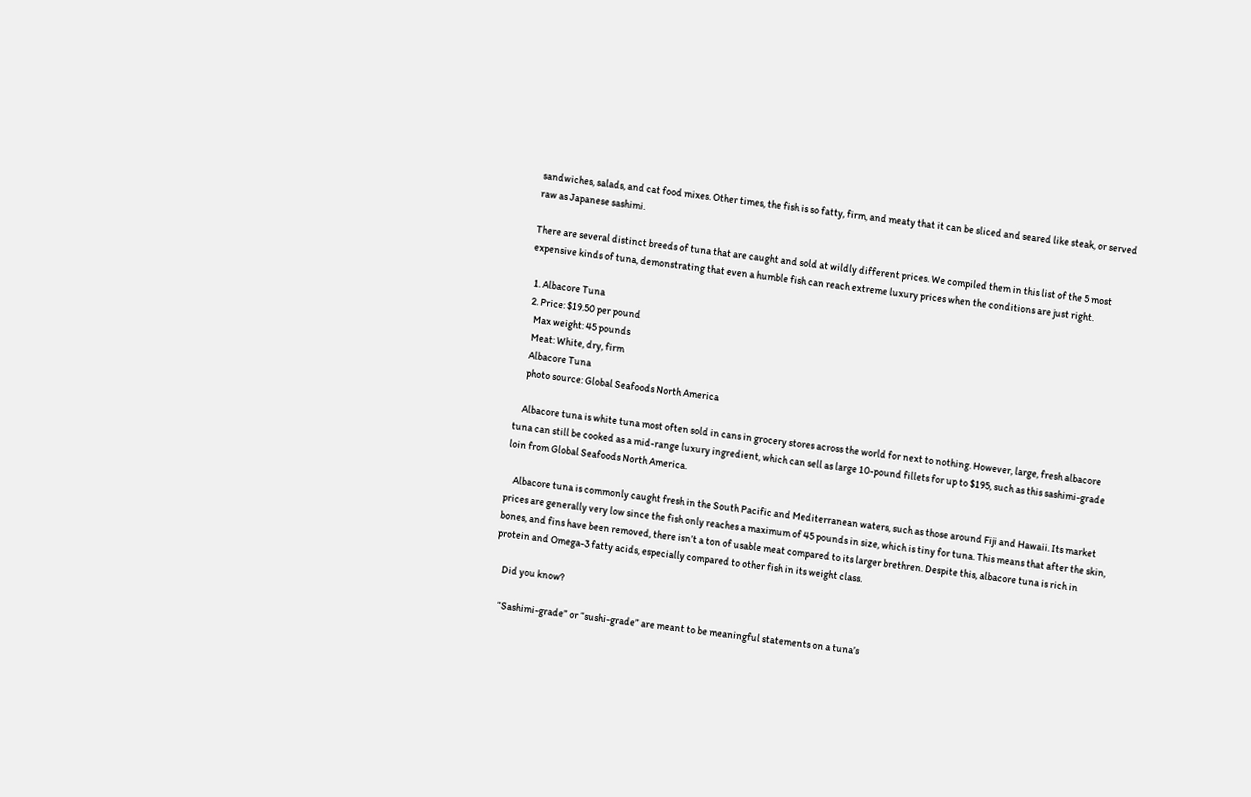sandwiches, salads, and cat food mixes. Other times, the fish is so fatty, firm, and meaty that it can be sliced and seared like steak, or served raw as Japanese sashimi.

There are several distinct breeds of tuna that are caught and sold at wildly different prices. We compiled them in this list of the 5 most expensive kinds of tuna, demonstrating that even a humble fish can reach extreme luxury prices when the conditions are just right.

  1. Albacore Tuna
  2. Price: $19.50 per pound
    Max weight: 45 pounds
    Meat: White, dry, firm
    Albacore Tuna
    photo source: Global Seafoods North America

    Albacore tuna is white tuna most often sold in cans in grocery stores across the world for next to nothing. However, large, fresh albacore tuna can still be cooked as a mid-range luxury ingredient, which can sell as large 10-pound fillets for up to $195, such as this sashimi-grade loin from Global Seafoods North America.

    Albacore tuna is commonly caught fresh in the South Pacific and Mediterranean waters, such as those around Fiji and Hawaii. Its market prices are generally very low since the fish only reaches a maximum of 45 pounds in size, which is tiny for tuna. This means that after the skin, bones, and fins have been removed, there isn’t a ton of usable meat compared to its larger brethren. Despite this, albacore tuna is rich in protein and Omega-3 fatty acids, especially compared to other fish in its weight class.

    Did you know?

    “Sashimi-grade” or “sushi-grade” are meant to be meaningful statements on a tuna’s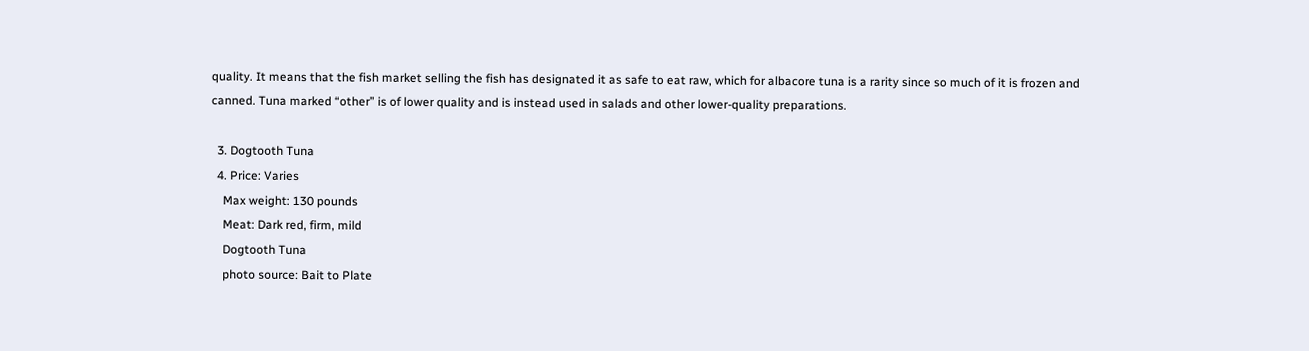quality. It means that the fish market selling the fish has designated it as safe to eat raw, which for albacore tuna is a rarity since so much of it is frozen and canned. Tuna marked “other” is of lower quality and is instead used in salads and other lower-quality preparations.

  3. Dogtooth Tuna
  4. Price: Varies
    Max weight: 130 pounds
    Meat: Dark red, firm, mild
    Dogtooth Tuna
    photo source: Bait to Plate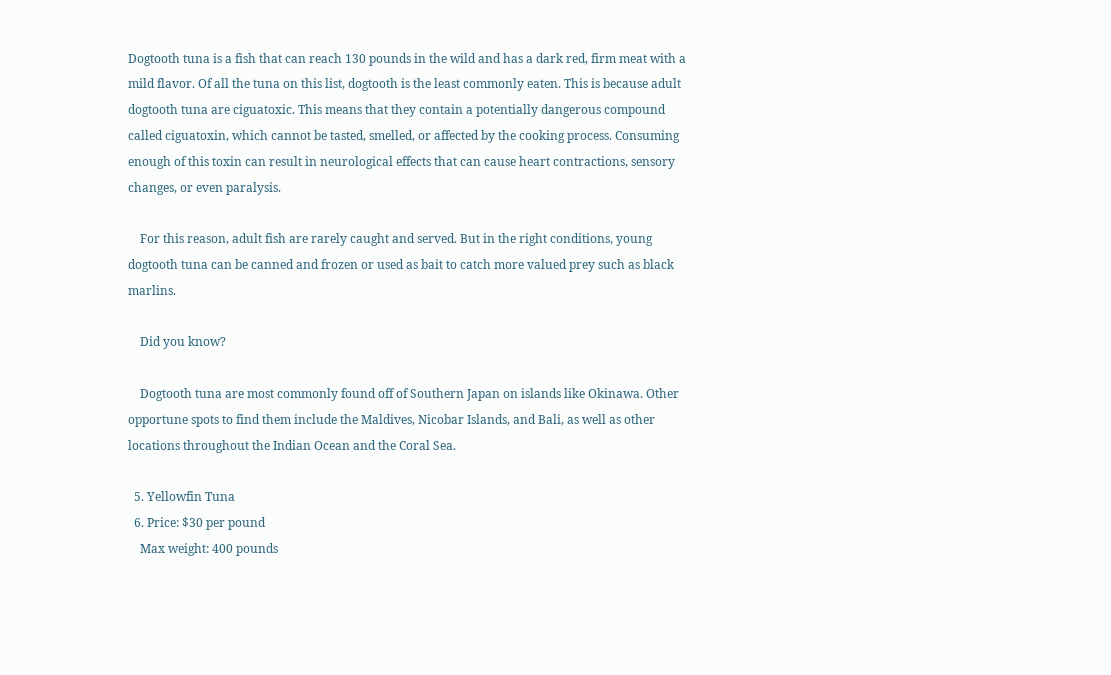Dogtooth tuna is a fish that can reach 130 pounds in the wild and has a dark red, firm meat with a mild flavor. Of all the tuna on this list, dogtooth is the least commonly eaten. This is because adult dogtooth tuna are ciguatoxic. This means that they contain a potentially dangerous compound called ciguatoxin, which cannot be tasted, smelled, or affected by the cooking process. Consuming enough of this toxin can result in neurological effects that can cause heart contractions, sensory changes, or even paralysis.

    For this reason, adult fish are rarely caught and served. But in the right conditions, young dogtooth tuna can be canned and frozen or used as bait to catch more valued prey such as black marlins.

    Did you know?

    Dogtooth tuna are most commonly found off of Southern Japan on islands like Okinawa. Other opportune spots to find them include the Maldives, Nicobar Islands, and Bali, as well as other locations throughout the Indian Ocean and the Coral Sea.

  5. Yellowfin Tuna
  6. Price: $30 per pound
    Max weight: 400 pounds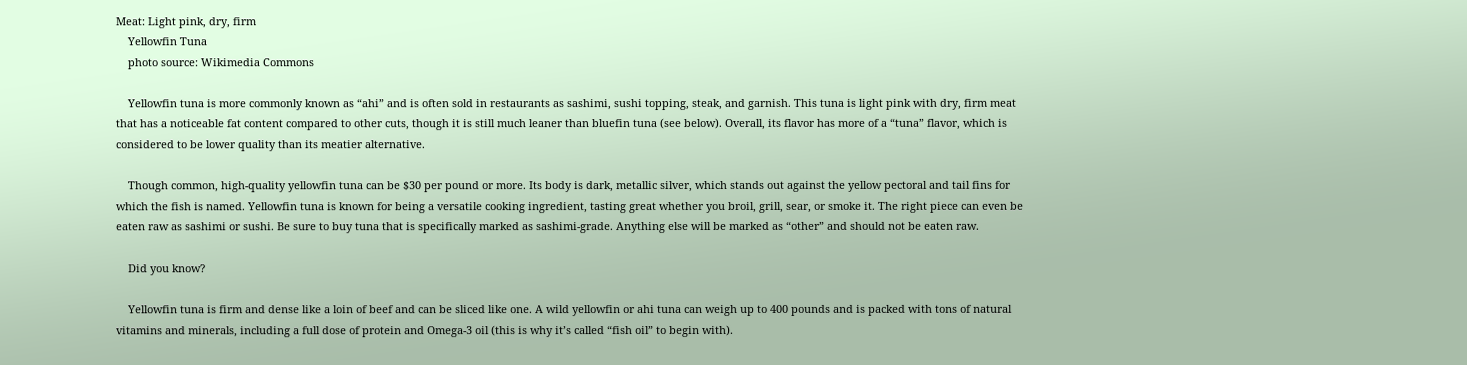Meat: Light pink, dry, firm
    Yellowfin Tuna
    photo source: Wikimedia Commons

    Yellowfin tuna is more commonly known as “ahi” and is often sold in restaurants as sashimi, sushi topping, steak, and garnish. This tuna is light pink with dry, firm meat that has a noticeable fat content compared to other cuts, though it is still much leaner than bluefin tuna (see below). Overall, its flavor has more of a “tuna” flavor, which is considered to be lower quality than its meatier alternative.

    Though common, high-quality yellowfin tuna can be $30 per pound or more. Its body is dark, metallic silver, which stands out against the yellow pectoral and tail fins for which the fish is named. Yellowfin tuna is known for being a versatile cooking ingredient, tasting great whether you broil, grill, sear, or smoke it. The right piece can even be eaten raw as sashimi or sushi. Be sure to buy tuna that is specifically marked as sashimi-grade. Anything else will be marked as “other” and should not be eaten raw.

    Did you know?

    Yellowfin tuna is firm and dense like a loin of beef and can be sliced like one. A wild yellowfin or ahi tuna can weigh up to 400 pounds and is packed with tons of natural vitamins and minerals, including a full dose of protein and Omega-3 oil (this is why it’s called “fish oil” to begin with).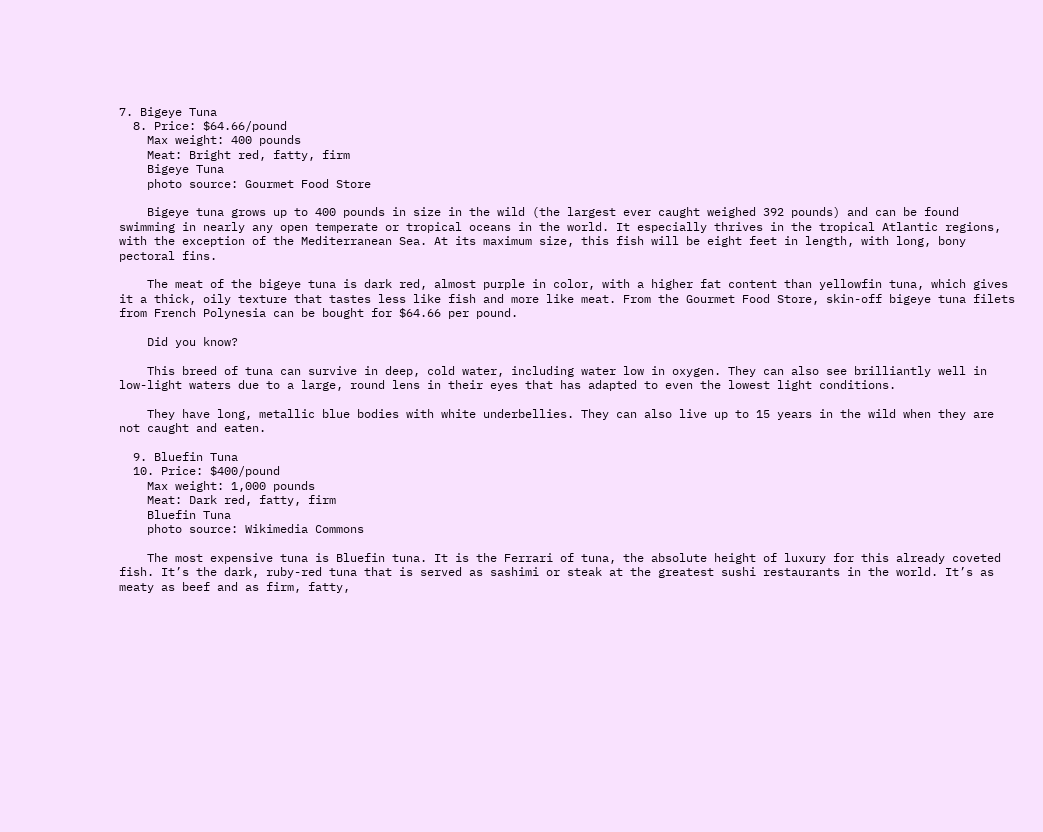7. Bigeye Tuna
  8. Price: $64.66/pound
    Max weight: 400 pounds
    Meat: Bright red, fatty, firm
    Bigeye Tuna
    photo source: Gourmet Food Store

    Bigeye tuna grows up to 400 pounds in size in the wild (the largest ever caught weighed 392 pounds) and can be found swimming in nearly any open temperate or tropical oceans in the world. It especially thrives in the tropical Atlantic regions, with the exception of the Mediterranean Sea. At its maximum size, this fish will be eight feet in length, with long, bony pectoral fins.

    The meat of the bigeye tuna is dark red, almost purple in color, with a higher fat content than yellowfin tuna, which gives it a thick, oily texture that tastes less like fish and more like meat. From the Gourmet Food Store, skin-off bigeye tuna filets from French Polynesia can be bought for $64.66 per pound.

    Did you know?

    This breed of tuna can survive in deep, cold water, including water low in oxygen. They can also see brilliantly well in low-light waters due to a large, round lens in their eyes that has adapted to even the lowest light conditions.

    They have long, metallic blue bodies with white underbellies. They can also live up to 15 years in the wild when they are not caught and eaten.

  9. Bluefin Tuna
  10. Price: $400/pound
    Max weight: 1,000 pounds
    Meat: Dark red, fatty, firm
    Bluefin Tuna
    photo source: Wikimedia Commons

    The most expensive tuna is Bluefin tuna. It is the Ferrari of tuna, the absolute height of luxury for this already coveted fish. It’s the dark, ruby-red tuna that is served as sashimi or steak at the greatest sushi restaurants in the world. It’s as meaty as beef and as firm, fatty,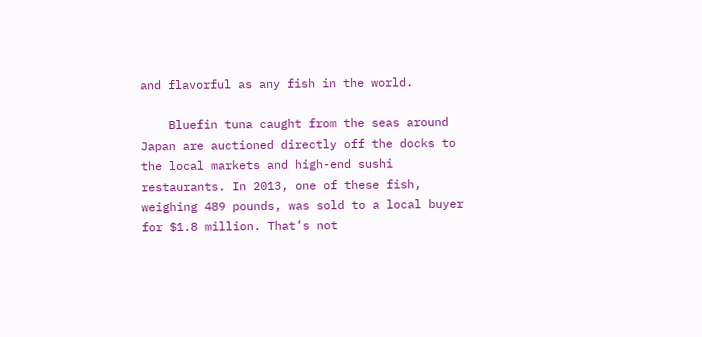and flavorful as any fish in the world.

    Bluefin tuna caught from the seas around Japan are auctioned directly off the docks to the local markets and high-end sushi restaurants. In 2013, one of these fish, weighing 489 pounds, was sold to a local buyer for $1.8 million. That’s not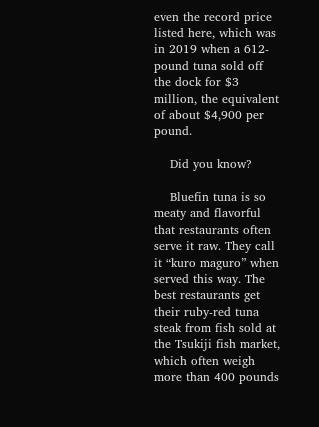even the record price listed here, which was in 2019 when a 612-pound tuna sold off the dock for $3 million, the equivalent of about $4,900 per pound.

    Did you know?

    Bluefin tuna is so meaty and flavorful that restaurants often serve it raw. They call it “kuro maguro” when served this way. The best restaurants get their ruby-red tuna steak from fish sold at the Tsukiji fish market, which often weigh more than 400 pounds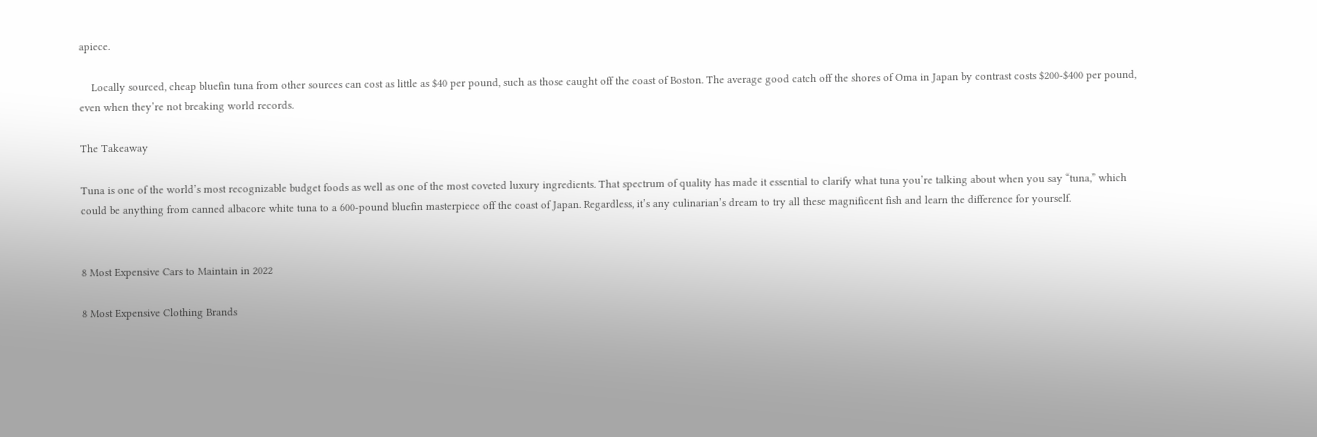apiece.

    Locally sourced, cheap bluefin tuna from other sources can cost as little as $40 per pound, such as those caught off the coast of Boston. The average good catch off the shores of Oma in Japan by contrast costs $200-$400 per pound, even when they’re not breaking world records.

The Takeaway

Tuna is one of the world’s most recognizable budget foods as well as one of the most coveted luxury ingredients. That spectrum of quality has made it essential to clarify what tuna you’re talking about when you say “tuna,” which could be anything from canned albacore white tuna to a 600-pound bluefin masterpiece off the coast of Japan. Regardless, it’s any culinarian’s dream to try all these magnificent fish and learn the difference for yourself.


8 Most Expensive Cars to Maintain in 2022

8 Most Expensive Clothing Brands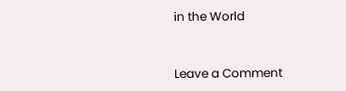in the World


Leave a Comment